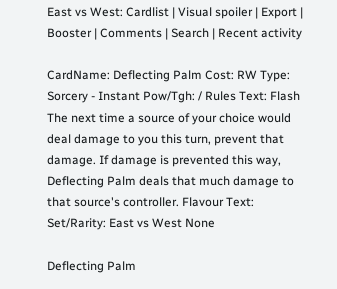East vs West: Cardlist | Visual spoiler | Export | Booster | Comments | Search | Recent activity

CardName: Deflecting Palm Cost: RW Type: Sorcery - Instant Pow/Tgh: / Rules Text: Flash The next time a source of your choice would deal damage to you this turn, prevent that damage. If damage is prevented this way, Deflecting Palm deals that much damage to that source's controller. Flavour Text: Set/Rarity: East vs West None

Deflecting Palm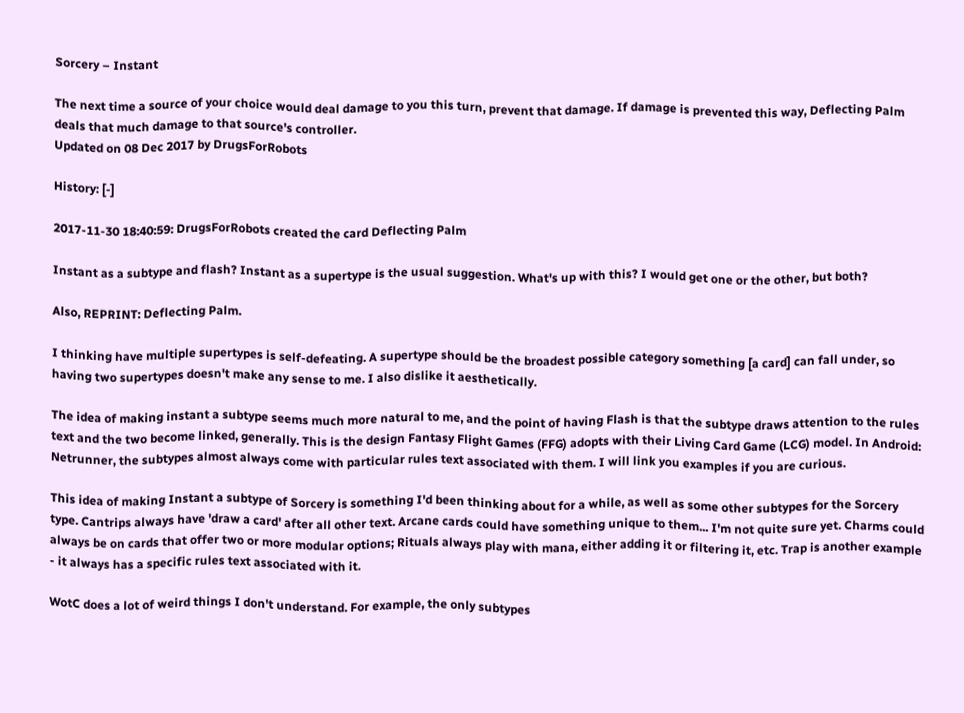Sorcery – Instant

The next time a source of your choice would deal damage to you this turn, prevent that damage. If damage is prevented this way, Deflecting Palm deals that much damage to that source's controller.
Updated on 08 Dec 2017 by DrugsForRobots

History: [-]

2017-11-30 18:40:59: DrugsForRobots created the card Deflecting Palm

Instant as a subtype and flash? Instant as a supertype is the usual suggestion. What's up with this? I would get one or the other, but both?

Also, REPRINT: Deflecting Palm.

I thinking have multiple supertypes is self-defeating. A supertype should be the broadest possible category something [a card] can fall under, so having two supertypes doesn't make any sense to me. I also dislike it aesthetically.

The idea of making instant a subtype seems much more natural to me, and the point of having Flash is that the subtype draws attention to the rules text and the two become linked, generally. This is the design Fantasy Flight Games (FFG) adopts with their Living Card Game (LCG) model. In Android: Netrunner, the subtypes almost always come with particular rules text associated with them. I will link you examples if you are curious.

This idea of making Instant a subtype of Sorcery is something I'd been thinking about for a while, as well as some other subtypes for the Sorcery type. Cantrips always have 'draw a card' after all other text. Arcane cards could have something unique to them... I'm not quite sure yet. Charms could always be on cards that offer two or more modular options; Rituals always play with mana, either adding it or filtering it, etc. Trap is another example - it always has a specific rules text associated with it.

WotC does a lot of weird things I don't understand. For example, the only subtypes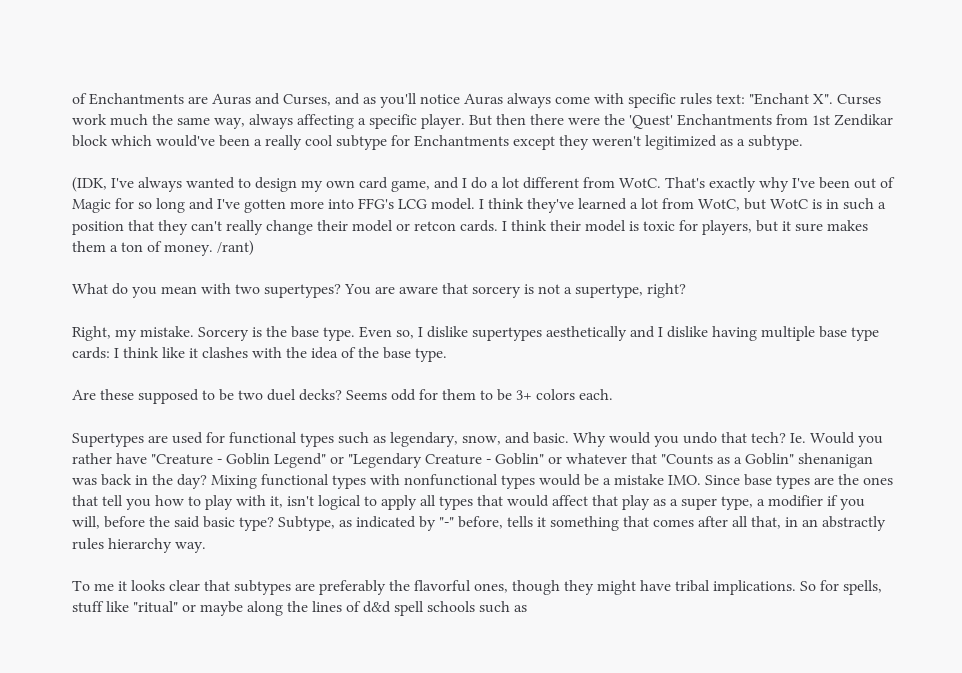of Enchantments are Auras and Curses, and as you'll notice Auras always come with specific rules text: "Enchant X". Curses work much the same way, always affecting a specific player. But then there were the 'Quest' Enchantments from 1st Zendikar block which would've been a really cool subtype for Enchantments except they weren't legitimized as a subtype.

(IDK, I've always wanted to design my own card game, and I do a lot different from WotC. That's exactly why I've been out of Magic for so long and I've gotten more into FFG's LCG model. I think they've learned a lot from WotC, but WotC is in such a position that they can't really change their model or retcon cards. I think their model is toxic for players, but it sure makes them a ton of money. /rant)

What do you mean with two supertypes? You are aware that sorcery is not a supertype, right?

Right, my mistake. Sorcery is the base type. Even so, I dislike supertypes aesthetically and I dislike having multiple base type cards: I think like it clashes with the idea of the base type.

Are these supposed to be two duel decks? Seems odd for them to be 3+ colors each.

Supertypes are used for functional types such as legendary, snow, and basic. Why would you undo that tech? Ie. Would you rather have "Creature - Goblin Legend" or "Legendary Creature - Goblin" or whatever that "Counts as a Goblin" shenanigan was back in the day? Mixing functional types with nonfunctional types would be a mistake IMO. Since base types are the ones that tell you how to play with it, isn't logical to apply all types that would affect that play as a super type, a modifier if you will, before the said basic type? Subtype, as indicated by "-" before, tells it something that comes after all that, in an abstractly rules hierarchy way.

To me it looks clear that subtypes are preferably the flavorful ones, though they might have tribal implications. So for spells, stuff like "ritual" or maybe along the lines of d&d spell schools such as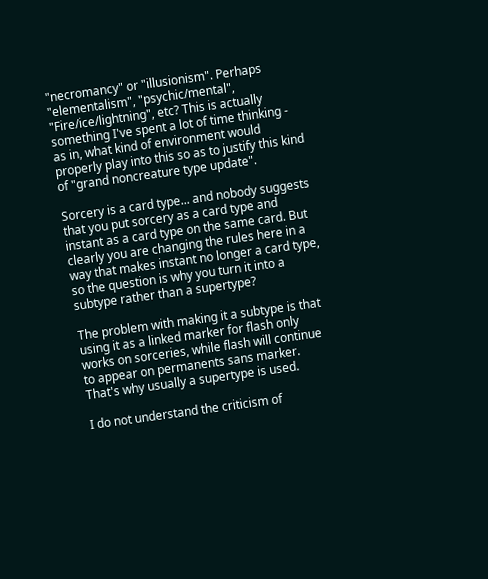"necromancy" or "illusionism". Perhaps "elementalism", "psychic/mental", "Fire/ice/lightning", etc? This is actually something I've spent a lot of time thinking - as in, what kind of environment would properly play into this so as to justify this kind of "grand noncreature type update".

Sorcery is a card type... and nobody suggests that you put sorcery as a card type and instant as a card type on the same card. But clearly you are changing the rules here in a way that makes instant no longer a card type, so the question is why you turn it into a subtype rather than a supertype?

The problem with making it a subtype is that using it as a linked marker for flash only works on sorceries, while flash will continue to appear on permanents sans marker. That's why usually a supertype is used.

I do not understand the criticism of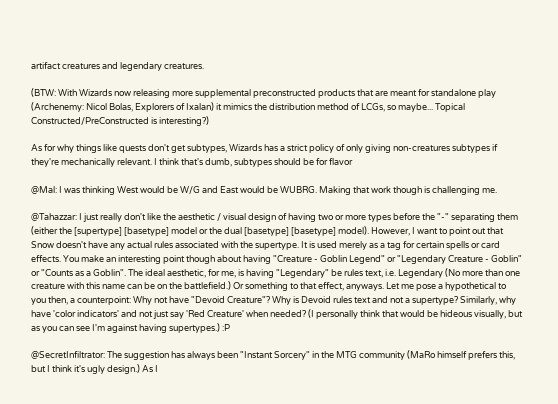artifact creatures and legendary creatures.

(BTW: With Wizards now releasing more supplemental preconstructed products that are meant for standalone play (Archenemy: Nicol Bolas, Explorers of Ixalan) it mimics the distribution method of LCGs, so maybe... Topical Constructed/PreConstructed is interesting?)

As for why things like quests don't get subtypes, Wizards has a strict policy of only giving non-creatures subtypes if they're mechanically relevant. I think that's dumb, subtypes should be for flavor

@Mal: I was thinking West would be W/G and East would be WUBRG. Making that work though is challenging me.

@Tahazzar: I just really don't like the aesthetic / visual design of having two or more types before the "-" separating them (either the [supertype] [basetype] model or the dual [basetype] [basetype] model). However, I want to point out that Snow doesn't have any actual rules associated with the supertype. It is used merely as a tag for certain spells or card effects. You make an interesting point though about having "Creature - Goblin Legend" or "Legendary Creature - Goblin" or "Counts as a Goblin". The ideal aesthetic, for me, is having "Legendary" be rules text, i.e. Legendary (No more than one creature with this name can be on the battlefield.) Or something to that effect, anyways. Let me pose a hypothetical to you then, a counterpoint: Why not have "Devoid Creature"? Why is Devoid rules text and not a supertype? Similarly, why have 'color indicators' and not just say 'Red Creature' when needed? (I personally think that would be hideous visually, but as you can see I'm against having supertypes.) :P

@SecretInfiltrator: The suggestion has always been "Instant Sorcery" in the MTG community (MaRo himself prefers this, but I think it's ugly design.) As I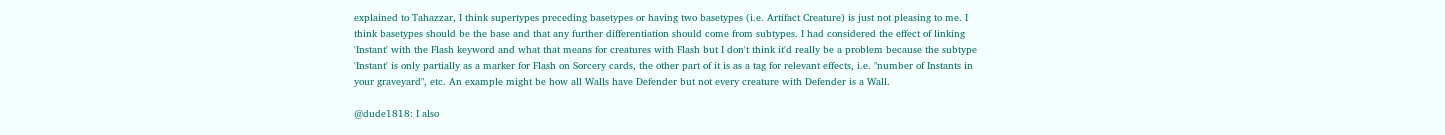explained to Tahazzar, I think supertypes preceding basetypes or having two basetypes (i.e. Artifact Creature) is just not pleasing to me. I think basetypes should be the base and that any further differentiation should come from subtypes. I had considered the effect of linking 'Instant' with the Flash keyword and what that means for creatures with Flash but I don't think it'd really be a problem because the subtype 'Instant' is only partially as a marker for Flash on Sorcery cards, the other part of it is as a tag for relevant effects, i.e. "number of Instants in your graveyard", etc. An example might be how all Walls have Defender but not every creature with Defender is a Wall.

@dude1818: I also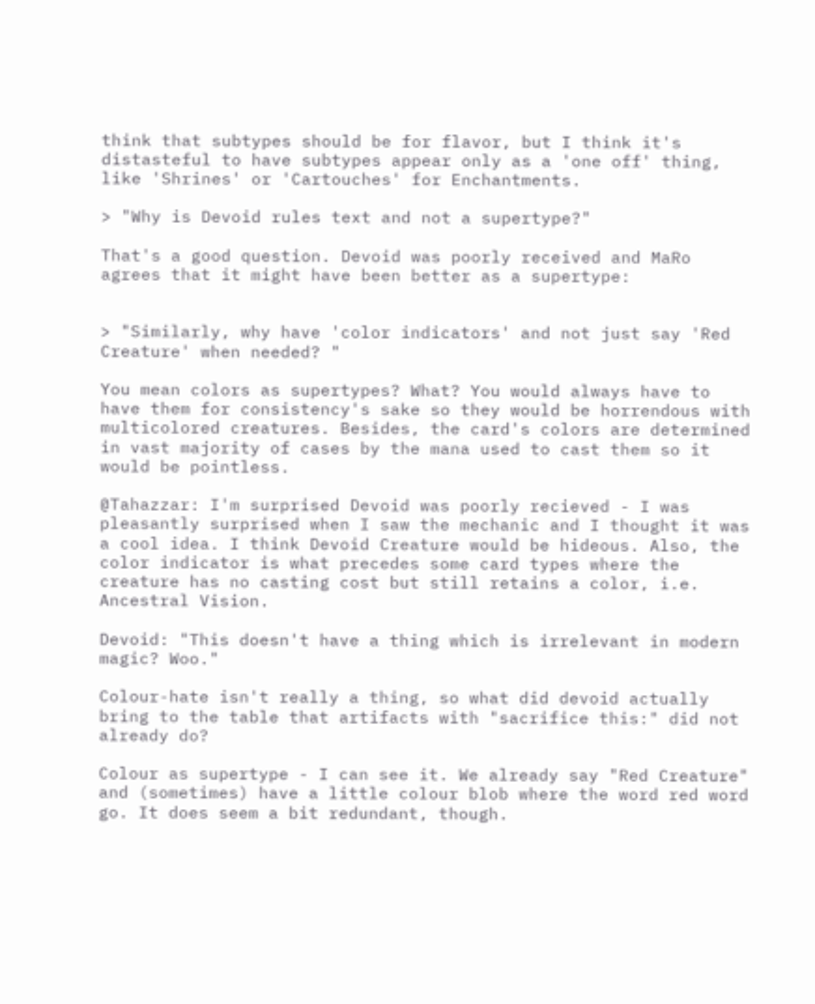think that subtypes should be for flavor, but I think it's distasteful to have subtypes appear only as a 'one off' thing, like 'Shrines' or 'Cartouches' for Enchantments.

> "Why is Devoid rules text and not a supertype?"

That's a good question. Devoid was poorly received and MaRo agrees that it might have been better as a supertype:


> "Similarly, why have 'color indicators' and not just say 'Red Creature' when needed? "

You mean colors as supertypes? What? You would always have to have them for consistency's sake so they would be horrendous with multicolored creatures. Besides, the card's colors are determined in vast majority of cases by the mana used to cast them so it would be pointless.

@Tahazzar: I'm surprised Devoid was poorly recieved - I was pleasantly surprised when I saw the mechanic and I thought it was a cool idea. I think Devoid Creature would be hideous. Also, the color indicator is what precedes some card types where the creature has no casting cost but still retains a color, i.e. Ancestral Vision.

Devoid: "This doesn't have a thing which is irrelevant in modern magic? Woo."

Colour-hate isn't really a thing, so what did devoid actually bring to the table that artifacts with "sacrifice this:" did not already do?

Colour as supertype - I can see it. We already say "Red Creature" and (sometimes) have a little colour blob where the word red word go. It does seem a bit redundant, though.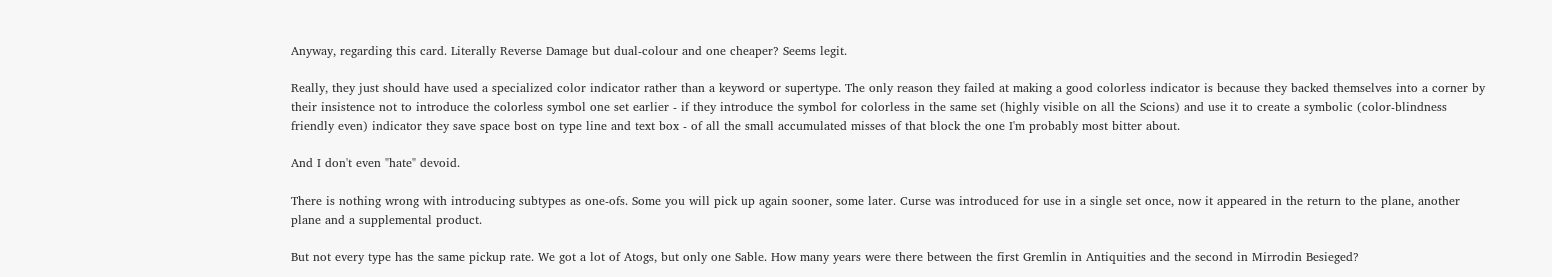Anyway, regarding this card. Literally Reverse Damage but dual-colour and one cheaper? Seems legit.

Really, they just should have used a specialized color indicator rather than a keyword or supertype. The only reason they failed at making a good colorless indicator is because they backed themselves into a corner by their insistence not to introduce the colorless symbol one set earlier - if they introduce the symbol for colorless in the same set (highly visible on all the Scions) and use it to create a symbolic (color-blindness friendly even) indicator they save space bost on type line and text box - of all the small accumulated misses of that block the one I'm probably most bitter about.

And I don't even "hate" devoid.

There is nothing wrong with introducing subtypes as one-ofs. Some you will pick up again sooner, some later. Curse was introduced for use in a single set once, now it appeared in the return to the plane, another plane and a supplemental product.

But not every type has the same pickup rate. We got a lot of Atogs, but only one Sable. How many years were there between the first Gremlin in Antiquities and the second in Mirrodin Besieged?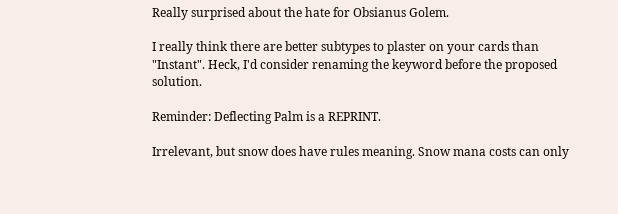Really surprised about the hate for Obsianus Golem.

I really think there are better subtypes to plaster on your cards than "Instant". Heck, I'd consider renaming the keyword before the proposed solution.

Reminder: Deflecting Palm is a REPRINT.

Irrelevant, but snow does have rules meaning. Snow mana costs can only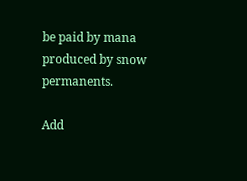be paid by mana produced by snow permanents.

Add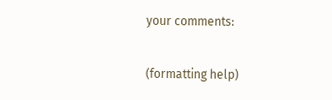your comments:

(formatting help)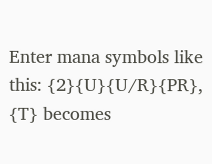Enter mana symbols like this: {2}{U}{U/R}{PR}, {T} becomes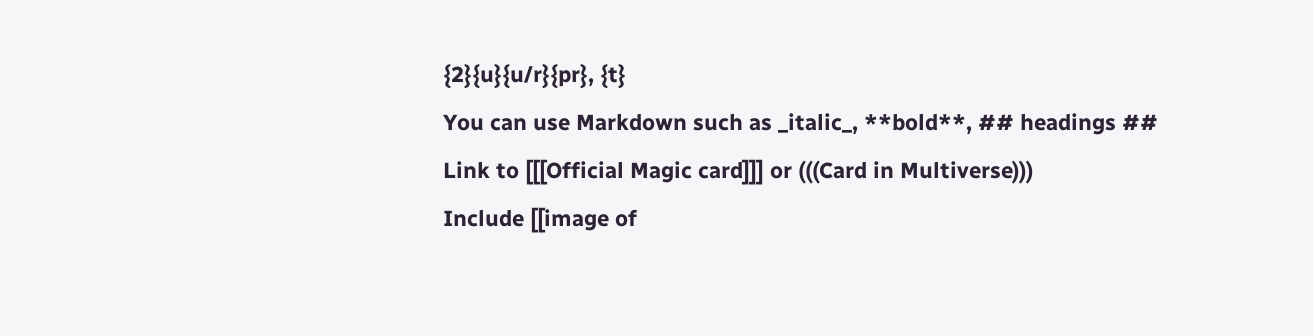{2}{u}{u/r}{pr}, {t}
You can use Markdown such as _italic_, **bold**, ## headings ##
Link to [[[Official Magic card]]] or (((Card in Multiverse)))
Include [[image of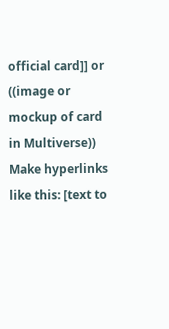official card]] or ((image or mockup of card in Multiverse))
Make hyperlinks like this: [text to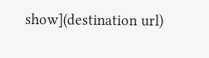show](destination url)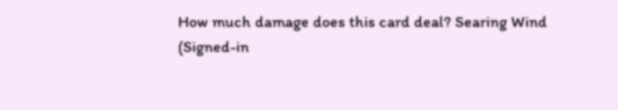How much damage does this card deal? Searing Wind
(Signed-in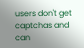users don't get captchas and can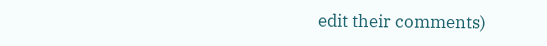edit their comments)